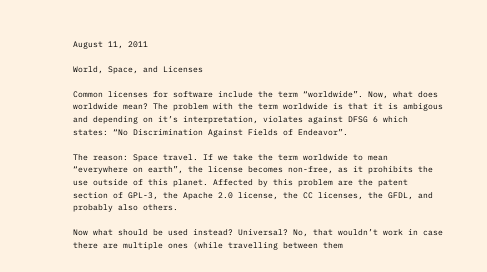August 11, 2011

World, Space, and Licenses

Common licenses for software include the term “worldwide”. Now, what does worldwide mean? The problem with the term worldwide is that it is ambigous and depending on it’s interpretation, violates against DFSG 6 which states: “No Discrimination Against Fields of Endeavor”.

The reason: Space travel. If we take the term worldwide to mean “everywhere on earth”, the license becomes non-free, as it prohibits the use outside of this planet. Affected by this problem are the patent section of GPL-3, the Apache 2.0 license, the CC licenses, the GFDL, and probably also others.

Now what should be used instead? Universal? No, that wouldn’t work in case there are multiple ones (while travelling between them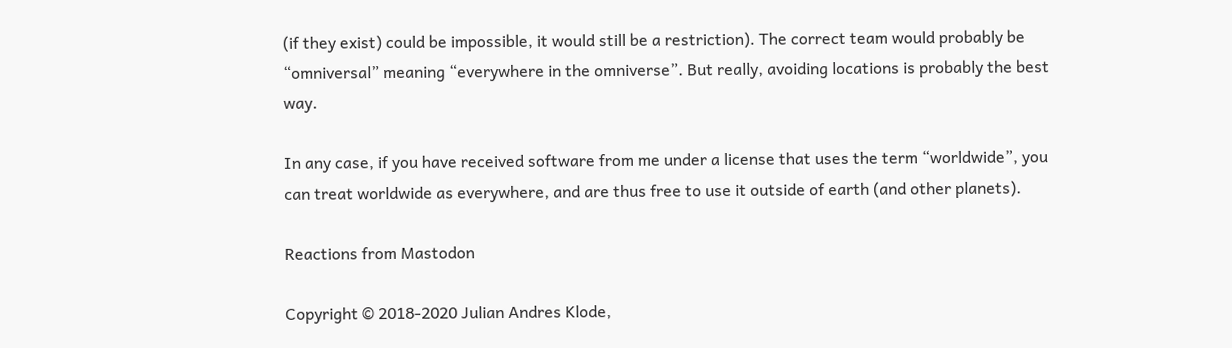(if they exist) could be impossible, it would still be a restriction). The correct team would probably be “omniversal” meaning “everywhere in the omniverse”. But really, avoiding locations is probably the best way.

In any case, if you have received software from me under a license that uses the term “worldwide”, you can treat worldwide as everywhere, and are thus free to use it outside of earth (and other planets).

Reactions from Mastodon

Copyright © 2018-2020 Julian Andres Klode,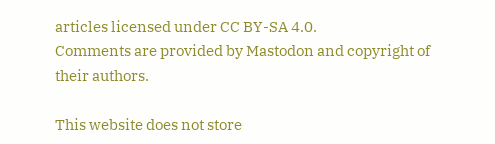articles licensed under CC BY-SA 4.0.
Comments are provided by Mastodon and copyright of their authors.

This website does not store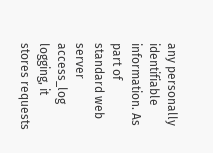any personally identifiable information. As part of standard web server access_log logging, it stores requests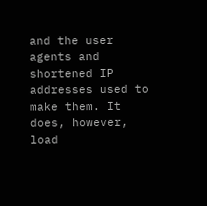and the user agents and shortened IP addresses used to make them. It does, however, load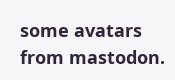some avatars from mastodon.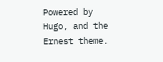Powered by Hugo, and the Ernest theme.